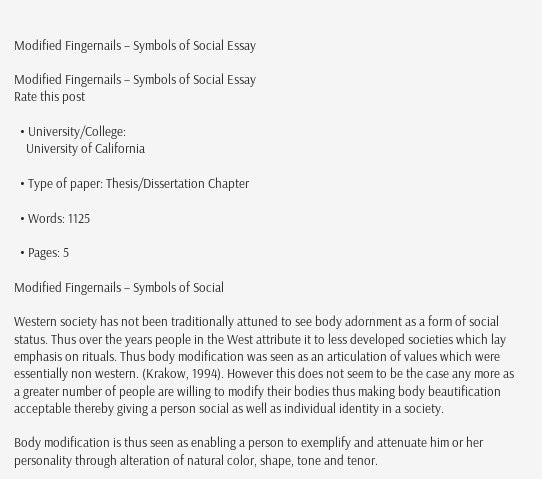Modified Fingernails – Symbols of Social Essay

Modified Fingernails – Symbols of Social Essay
Rate this post

  • University/College:
    University of California

  • Type of paper: Thesis/Dissertation Chapter

  • Words: 1125

  • Pages: 5

Modified Fingernails – Symbols of Social

Western society has not been traditionally attuned to see body adornment as a form of social status. Thus over the years people in the West attribute it to less developed societies which lay emphasis on rituals. Thus body modification was seen as an articulation of values which were essentially non western. (Krakow, 1994). However this does not seem to be the case any more as a greater number of people are willing to modify their bodies thus making body beautification acceptable thereby giving a person social as well as individual identity in a society.

Body modification is thus seen as enabling a person to exemplify and attenuate him or her personality through alteration of natural color, shape, tone and tenor.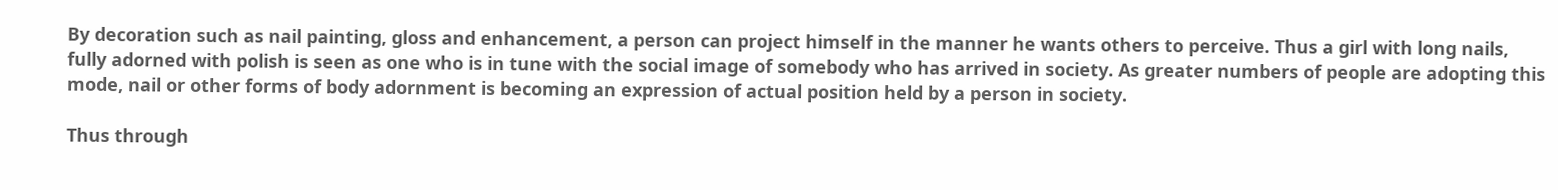By decoration such as nail painting, gloss and enhancement, a person can project himself in the manner he wants others to perceive. Thus a girl with long nails, fully adorned with polish is seen as one who is in tune with the social image of somebody who has arrived in society. As greater numbers of people are adopting this mode, nail or other forms of body adornment is becoming an expression of actual position held by a person in society.

Thus through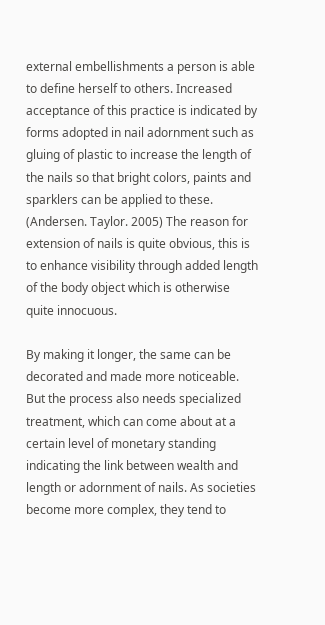external embellishments a person is able to define herself to others. Increased acceptance of this practice is indicated by forms adopted in nail adornment such as gluing of plastic to increase the length of the nails so that bright colors, paints and sparklers can be applied to these. (Andersen. Taylor. 2005) The reason for extension of nails is quite obvious, this is to enhance visibility through added length of the body object which is otherwise quite innocuous.

By making it longer, the same can be decorated and made more noticeable. But the process also needs specialized treatment, which can come about at a certain level of monetary standing indicating the link between wealth and length or adornment of nails. As societies become more complex, they tend to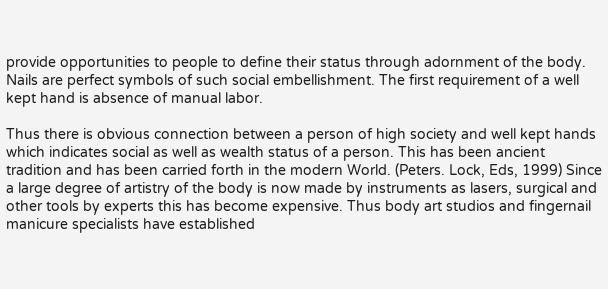provide opportunities to people to define their status through adornment of the body. Nails are perfect symbols of such social embellishment. The first requirement of a well kept hand is absence of manual labor.

Thus there is obvious connection between a person of high society and well kept hands which indicates social as well as wealth status of a person. This has been ancient tradition and has been carried forth in the modern World. (Peters. Lock, Eds, 1999) Since a large degree of artistry of the body is now made by instruments as lasers, surgical and other tools by experts this has become expensive. Thus body art studios and fingernail manicure specialists have established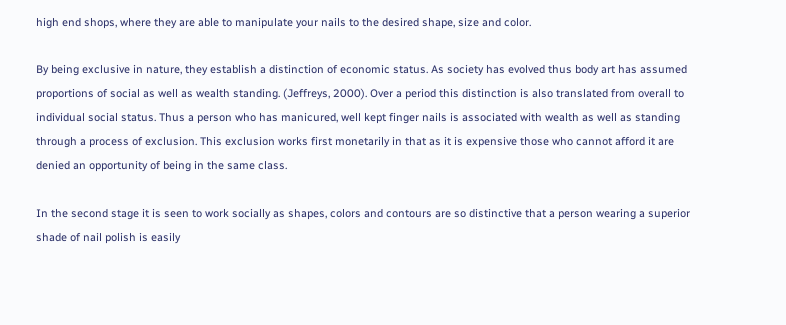high end shops, where they are able to manipulate your nails to the desired shape, size and color.

By being exclusive in nature, they establish a distinction of economic status. As society has evolved thus body art has assumed proportions of social as well as wealth standing. (Jeffreys, 2000). Over a period this distinction is also translated from overall to individual social status. Thus a person who has manicured, well kept finger nails is associated with wealth as well as standing through a process of exclusion. This exclusion works first monetarily in that as it is expensive those who cannot afford it are denied an opportunity of being in the same class.

In the second stage it is seen to work socially as shapes, colors and contours are so distinctive that a person wearing a superior shade of nail polish is easily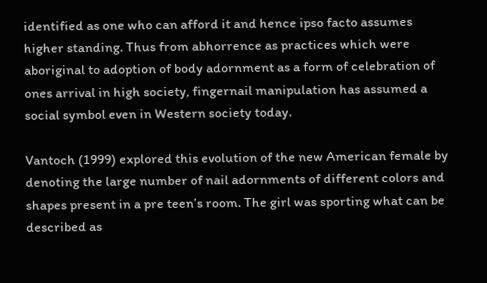identified as one who can afford it and hence ipso facto assumes higher standing. Thus from abhorrence as practices which were aboriginal to adoption of body adornment as a form of celebration of ones arrival in high society, fingernail manipulation has assumed a social symbol even in Western society today.

Vantoch (1999) explored this evolution of the new American female by denoting the large number of nail adornments of different colors and shapes present in a pre teen’s room. The girl was sporting what can be described as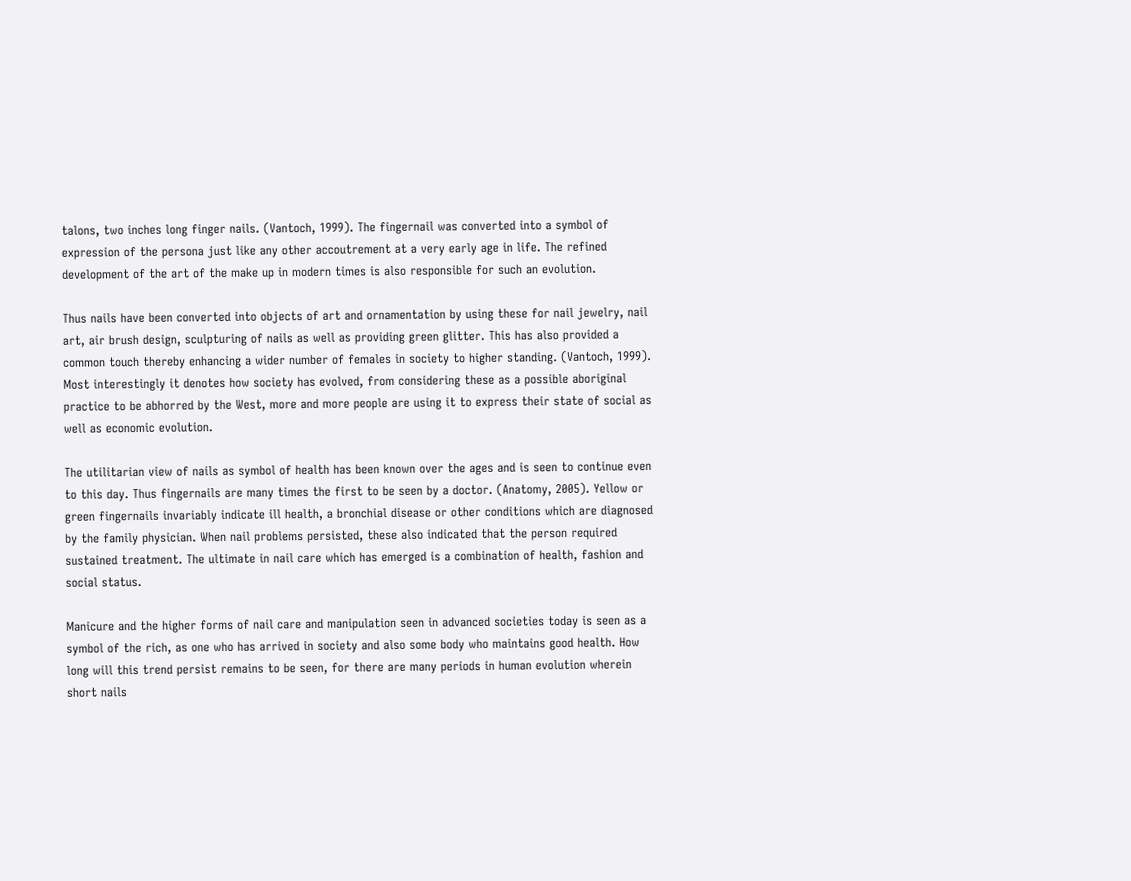talons, two inches long finger nails. (Vantoch, 1999). The fingernail was converted into a symbol of expression of the persona just like any other accoutrement at a very early age in life. The refined development of the art of the make up in modern times is also responsible for such an evolution.

Thus nails have been converted into objects of art and ornamentation by using these for nail jewelry, nail art, air brush design, sculpturing of nails as well as providing green glitter. This has also provided a common touch thereby enhancing a wider number of females in society to higher standing. (Vantoch, 1999). Most interestingly it denotes how society has evolved, from considering these as a possible aboriginal practice to be abhorred by the West, more and more people are using it to express their state of social as well as economic evolution.

The utilitarian view of nails as symbol of health has been known over the ages and is seen to continue even to this day. Thus fingernails are many times the first to be seen by a doctor. (Anatomy, 2005). Yellow or green fingernails invariably indicate ill health, a bronchial disease or other conditions which are diagnosed by the family physician. When nail problems persisted, these also indicated that the person required sustained treatment. The ultimate in nail care which has emerged is a combination of health, fashion and social status.

Manicure and the higher forms of nail care and manipulation seen in advanced societies today is seen as a symbol of the rich, as one who has arrived in society and also some body who maintains good health. How long will this trend persist remains to be seen, for there are many periods in human evolution wherein short nails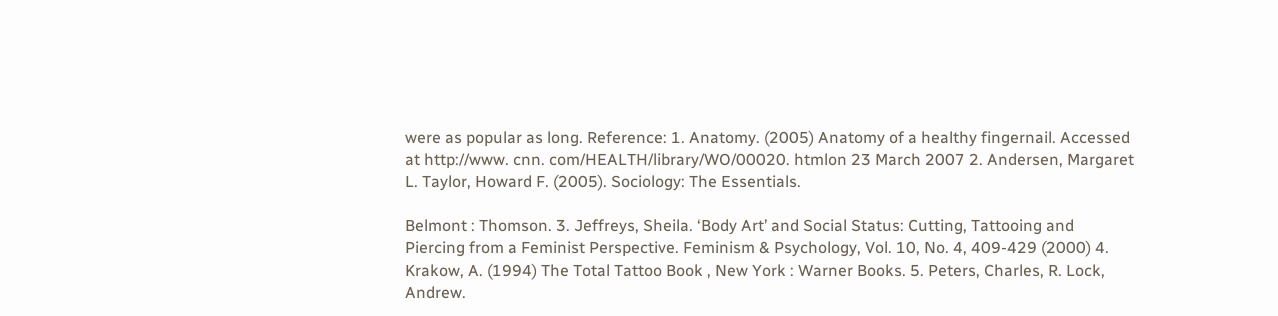were as popular as long. Reference: 1. Anatomy. (2005) Anatomy of a healthy fingernail. Accessed at http://www. cnn. com/HEALTH/library/WO/00020. htmlon 23 March 2007 2. Andersen, Margaret L. Taylor, Howard F. (2005). Sociology: The Essentials.

Belmont : Thomson. 3. Jeffreys, Sheila. ‘Body Art’ and Social Status: Cutting, Tattooing and Piercing from a Feminist Perspective. Feminism & Psychology, Vol. 10, No. 4, 409-429 (2000) 4. Krakow, A. (1994) The Total Tattoo Book , New York : Warner Books. 5. Peters, Charles, R. Lock, Andrew.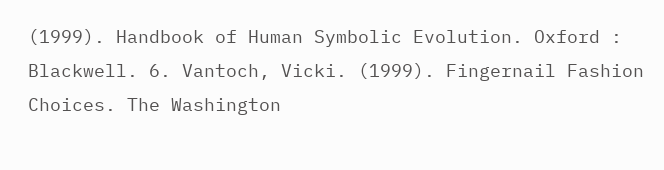(1999). Handbook of Human Symbolic Evolution. Oxford : Blackwell. 6. Vantoch, Vicki. (1999). Fingernail Fashion Choices. The Washington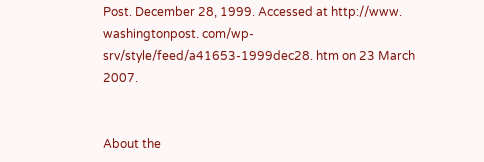Post. December 28, 1999. Accessed at http://www. washingtonpost. com/wp-srv/style/feed/a41653-1999dec28. htm on 23 March 2007.


About the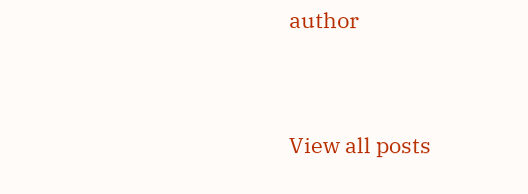author


View all posts